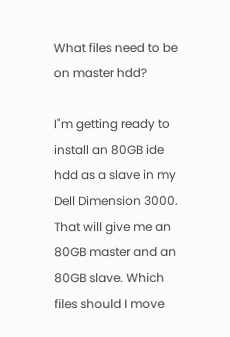What files need to be on master hdd?

I"m getting ready to install an 80GB ide hdd as a slave in my Dell Dimension 3000. That will give me an 80GB master and an 80GB slave. Which files should I move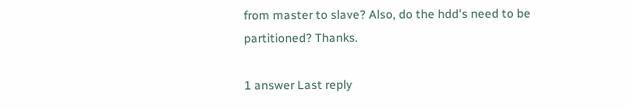from master to slave? Also, do the hdd's need to be partitioned? Thanks.

1 answer Last reply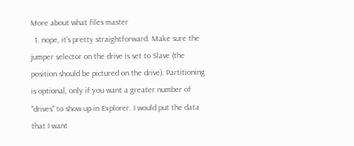More about what files master
  1. nope, it's pretty straightforward. Make sure the jumper selector on the drive is set to Slave (the position should be pictured on the drive). Partitioning is optional, only if you want a greater number of "drives" to show up in Explorer. I would put the data that I want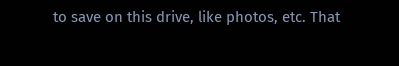to save on this drive, like photos, etc. That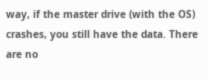way, if the master drive (with the OS) crashes, you still have the data. There are no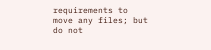requirements to move any files; but do not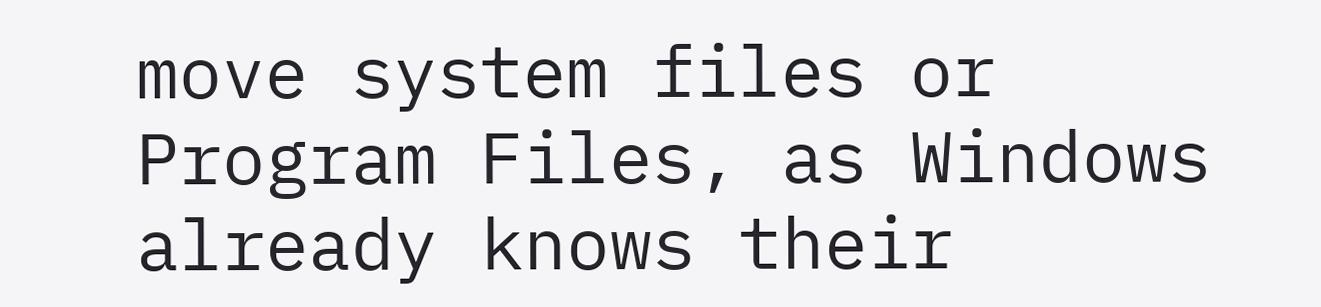move system files or Program Files, as Windows already knows their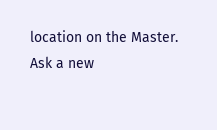location on the Master.
Ask a new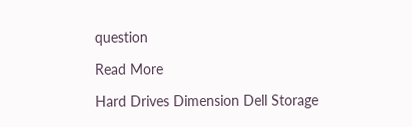question

Read More

Hard Drives Dimension Dell Storage